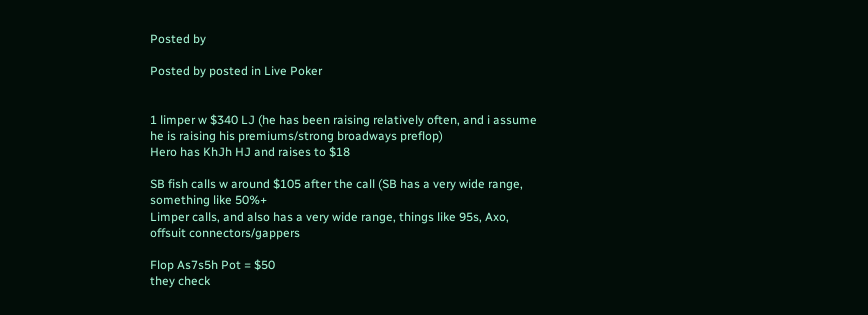Posted by

Posted by posted in Live Poker


1 limper w $340 LJ (he has been raising relatively often, and i assume he is raising his premiums/strong broadways preflop)
Hero has KhJh HJ and raises to $18

SB fish calls w around $105 after the call (SB has a very wide range, something like 50%+
Limper calls, and also has a very wide range, things like 95s, Axo, offsuit connectors/gappers

Flop As7s5h Pot = $50
they check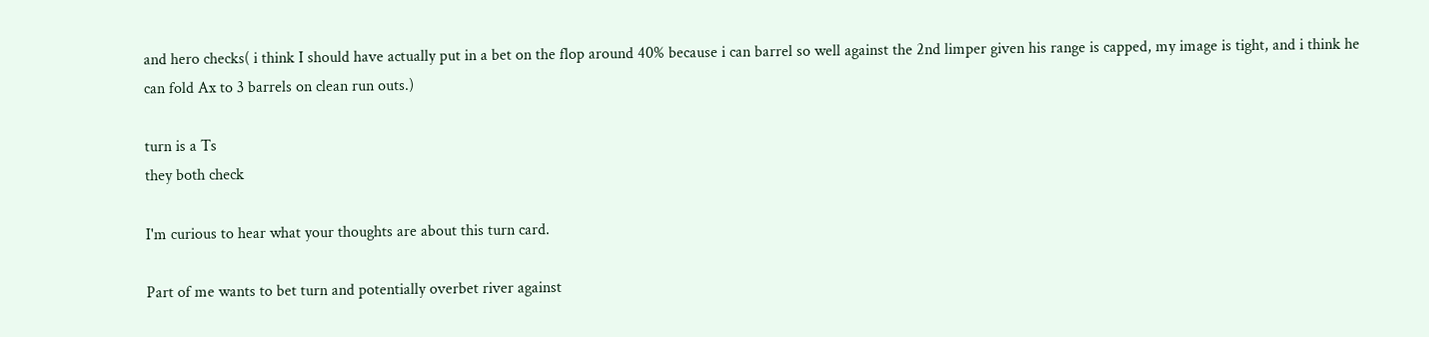and hero checks( i think I should have actually put in a bet on the flop around 40% because i can barrel so well against the 2nd limper given his range is capped, my image is tight, and i think he can fold Ax to 3 barrels on clean run outs.)

turn is a Ts
they both check

I'm curious to hear what your thoughts are about this turn card.

Part of me wants to bet turn and potentially overbet river against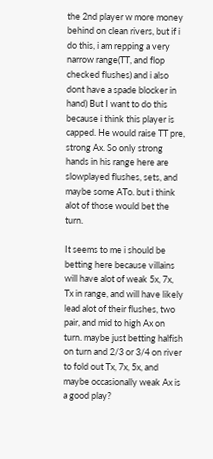the 2nd player w more money behind on clean rivers, but if i do this, i am repping a very narrow range(TT, and flop checked flushes) and i also dont have a spade blocker in hand) But I want to do this because i think this player is capped. He would raise TT pre, strong Ax. So only strong hands in his range here are slowplayed flushes, sets, and maybe some ATo. but i think alot of those would bet the turn.

It seems to me i should be betting here because villains will have alot of weak 5x, 7x, Tx in range, and will have likely lead alot of their flushes, two pair, and mid to high Ax on turn. maybe just betting halfish on turn and 2/3 or 3/4 on river to fold out Tx, 7x, 5x, and maybe occasionally weak Ax is a good play?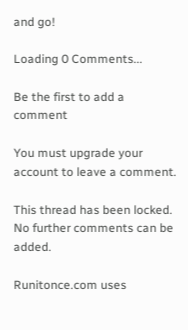and go!

Loading 0 Comments...

Be the first to add a comment

You must upgrade your account to leave a comment.

This thread has been locked. No further comments can be added.

Runitonce.com uses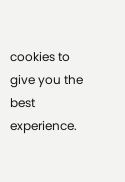cookies to give you the best experience.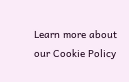Learn more about our Cookie Policy